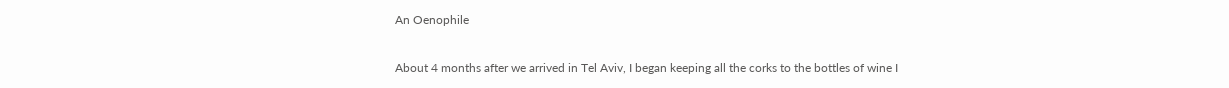An Oenophile

About 4 months after we arrived in Tel Aviv, I began keeping all the corks to the bottles of wine I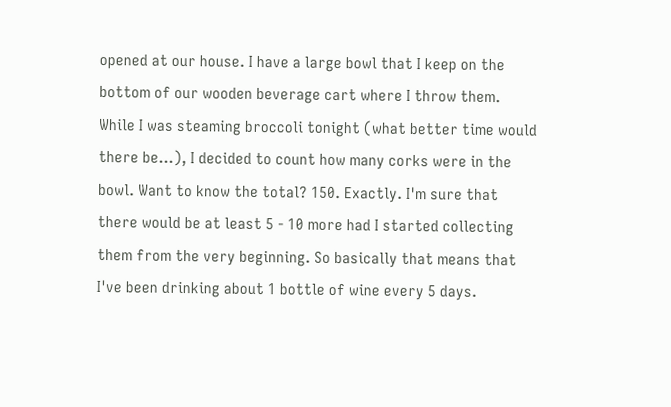opened at our house. I have a large bowl that I keep on the bottom of our wooden beverage cart where I throw them. While I was steaming broccoli tonight (what better time would there be...), I decided to count how many corks were in the bowl. Want to know the total? 150. Exactly. I'm sure that there would be at least 5 - 10 more had I started collecting them from the very beginning. So basically that means that I've been drinking about 1 bottle of wine every 5 days.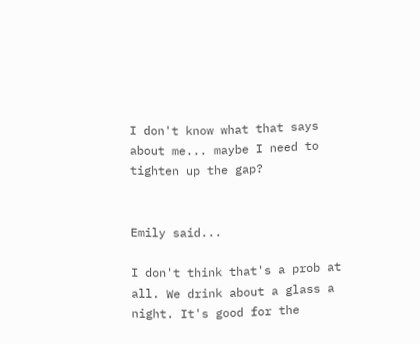I don't know what that says about me... maybe I need to tighten up the gap?


Emily said...

I don't think that's a prob at all. We drink about a glass a night. It's good for the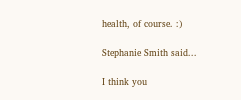health, of course. :)

Stephanie Smith said...

I think you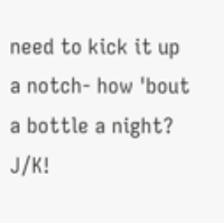need to kick it up a notch- how 'bout a bottle a night? J/K!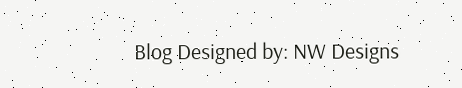Blog Designed by: NW Designs